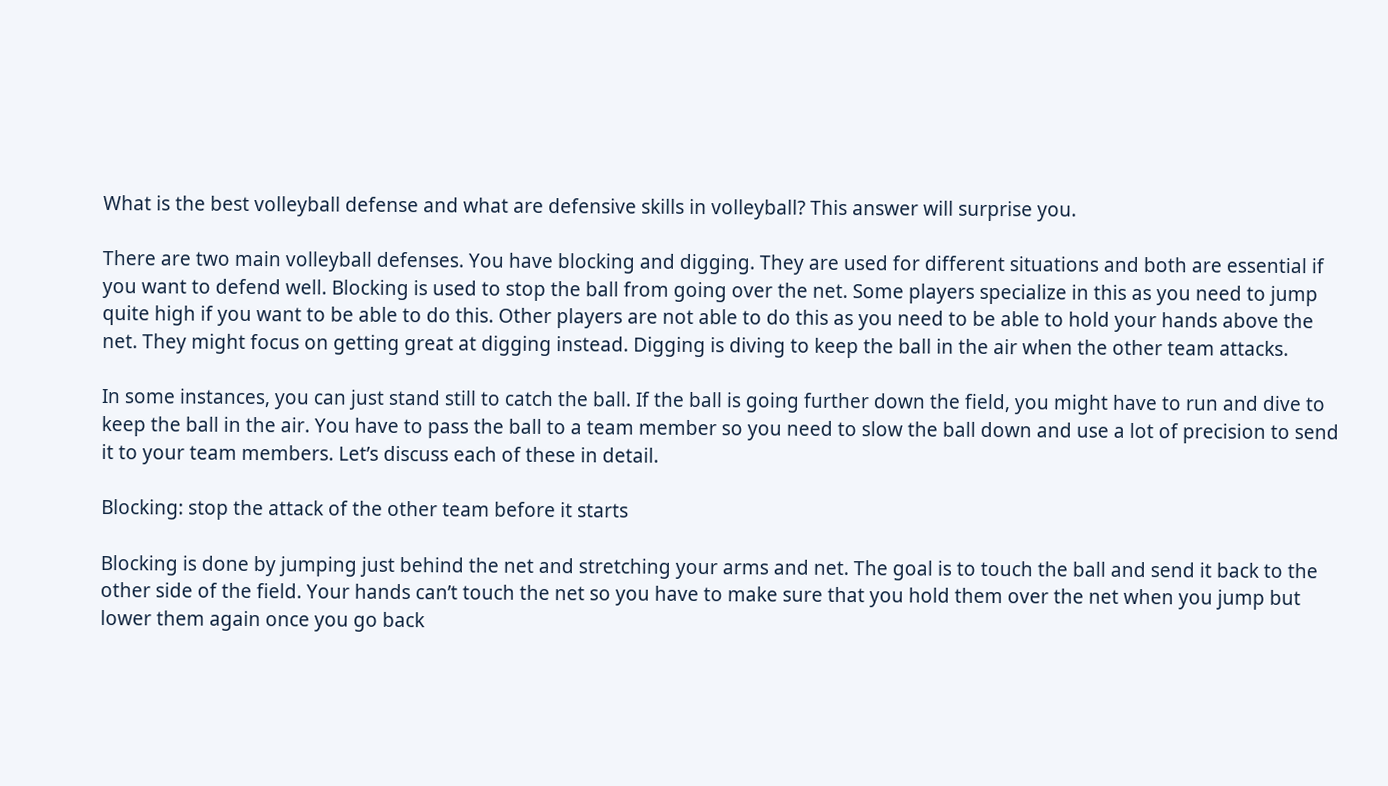What is the best volleyball defense and what are defensive skills in volleyball? This answer will surprise you.

There are two main volleyball defenses. You have blocking and digging. They are used for different situations and both are essential if you want to defend well. Blocking is used to stop the ball from going over the net. Some players specialize in this as you need to jump quite high if you want to be able to do this. Other players are not able to do this as you need to be able to hold your hands above the net. They might focus on getting great at digging instead. Digging is diving to keep the ball in the air when the other team attacks.

In some instances, you can just stand still to catch the ball. If the ball is going further down the field, you might have to run and dive to keep the ball in the air. You have to pass the ball to a team member so you need to slow the ball down and use a lot of precision to send it to your team members. Let’s discuss each of these in detail.

Blocking: stop the attack of the other team before it starts

Blocking is done by jumping just behind the net and stretching your arms and net. The goal is to touch the ball and send it back to the other side of the field. Your hands can’t touch the net so you have to make sure that you hold them over the net when you jump but lower them again once you go back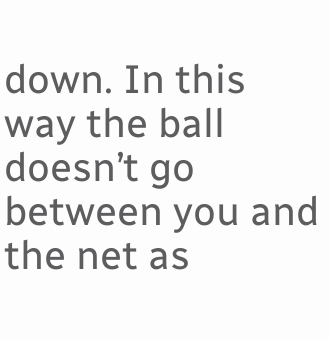down. In this way the ball doesn’t go between you and the net as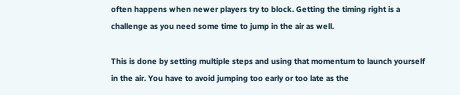often happens when newer players try to block. Getting the timing right is a challenge as you need some time to jump in the air as well.

This is done by setting multiple steps and using that momentum to launch yourself in the air. You have to avoid jumping too early or too late as the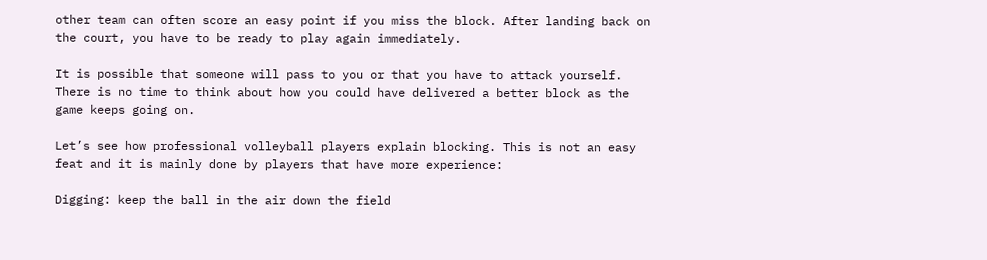other team can often score an easy point if you miss the block. After landing back on the court, you have to be ready to play again immediately.

It is possible that someone will pass to you or that you have to attack yourself. There is no time to think about how you could have delivered a better block as the game keeps going on.

Let’s see how professional volleyball players explain blocking. This is not an easy feat and it is mainly done by players that have more experience:

Digging: keep the ball in the air down the field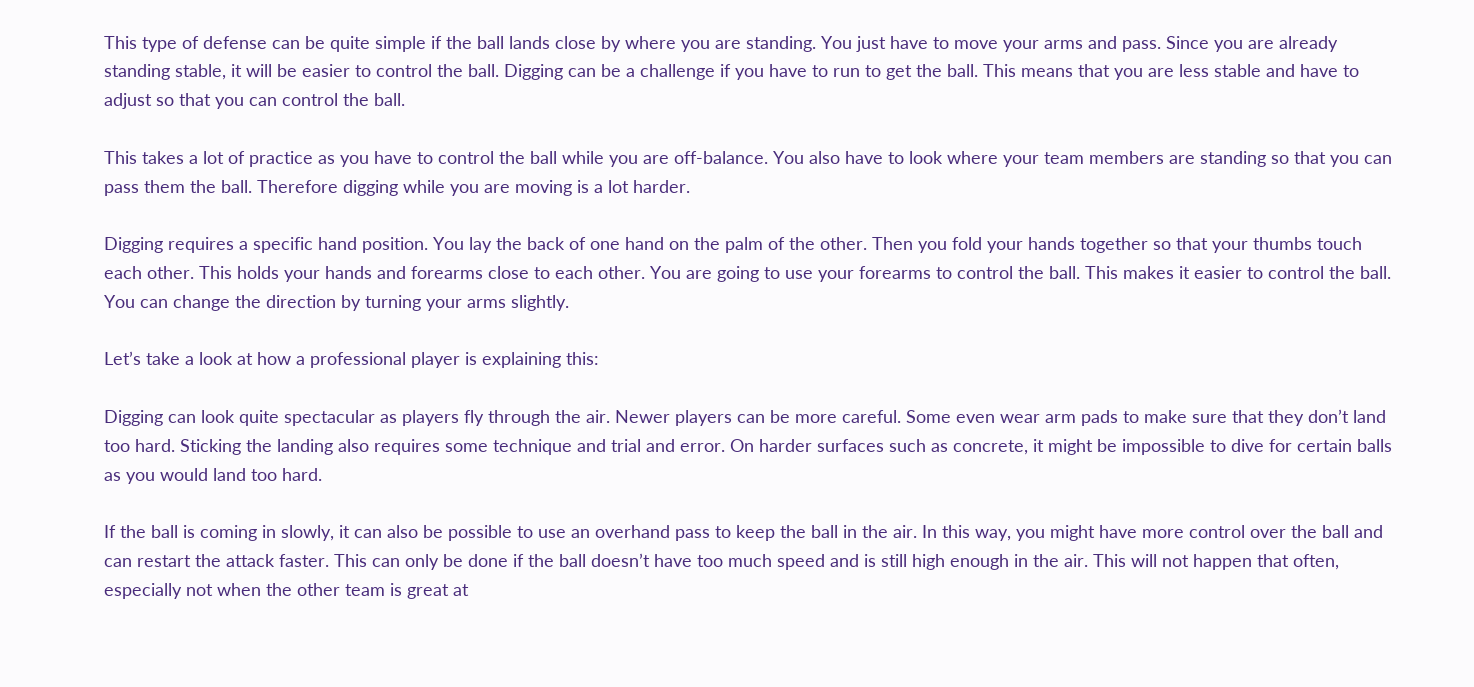This type of defense can be quite simple if the ball lands close by where you are standing. You just have to move your arms and pass. Since you are already standing stable, it will be easier to control the ball. Digging can be a challenge if you have to run to get the ball. This means that you are less stable and have to adjust so that you can control the ball.

This takes a lot of practice as you have to control the ball while you are off-balance. You also have to look where your team members are standing so that you can pass them the ball. Therefore digging while you are moving is a lot harder.

Digging requires a specific hand position. You lay the back of one hand on the palm of the other. Then you fold your hands together so that your thumbs touch each other. This holds your hands and forearms close to each other. You are going to use your forearms to control the ball. This makes it easier to control the ball. You can change the direction by turning your arms slightly.

Let’s take a look at how a professional player is explaining this:

Digging can look quite spectacular as players fly through the air. Newer players can be more careful. Some even wear arm pads to make sure that they don’t land too hard. Sticking the landing also requires some technique and trial and error. On harder surfaces such as concrete, it might be impossible to dive for certain balls as you would land too hard.

If the ball is coming in slowly, it can also be possible to use an overhand pass to keep the ball in the air. In this way, you might have more control over the ball and can restart the attack faster. This can only be done if the ball doesn’t have too much speed and is still high enough in the air. This will not happen that often, especially not when the other team is great at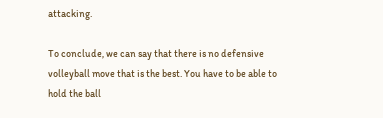attacking.

To conclude, we can say that there is no defensive volleyball move that is the best. You have to be able to hold the ball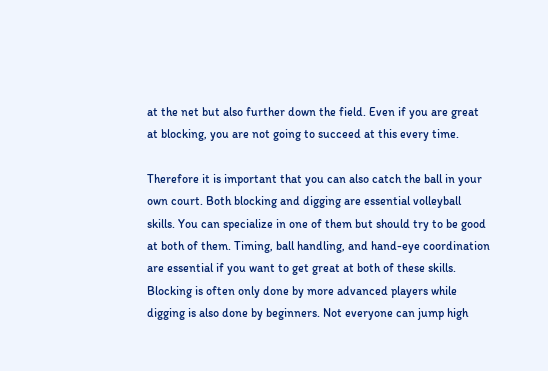at the net but also further down the field. Even if you are great at blocking, you are not going to succeed at this every time.

Therefore it is important that you can also catch the ball in your own court. Both blocking and digging are essential volleyball skills. You can specialize in one of them but should try to be good at both of them. Timing, ball handling, and hand-eye coordination are essential if you want to get great at both of these skills. Blocking is often only done by more advanced players while digging is also done by beginners. Not everyone can jump high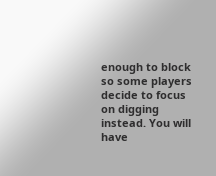enough to block so some players decide to focus on digging instead. You will have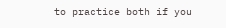to practice both if you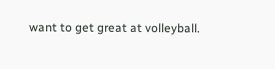want to get great at volleyball.